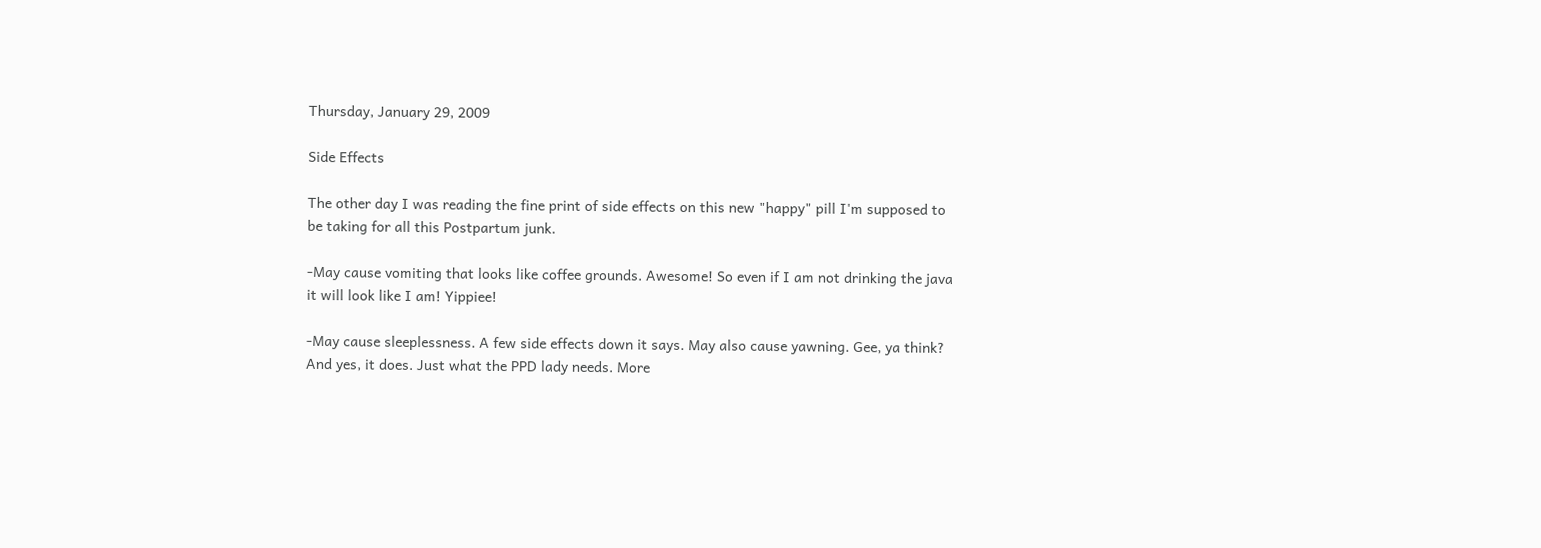Thursday, January 29, 2009

Side Effects

The other day I was reading the fine print of side effects on this new "happy" pill I'm supposed to be taking for all this Postpartum junk.

-May cause vomiting that looks like coffee grounds. Awesome! So even if I am not drinking the java it will look like I am! Yippiee!

-May cause sleeplessness. A few side effects down it says. May also cause yawning. Gee, ya think? And yes, it does. Just what the PPD lady needs. More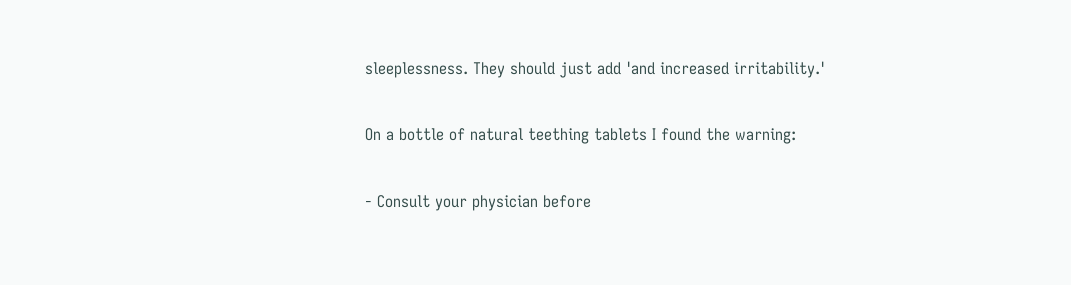sleeplessness. They should just add 'and increased irritability.'

On a bottle of natural teething tablets I found the warning:

- Consult your physician before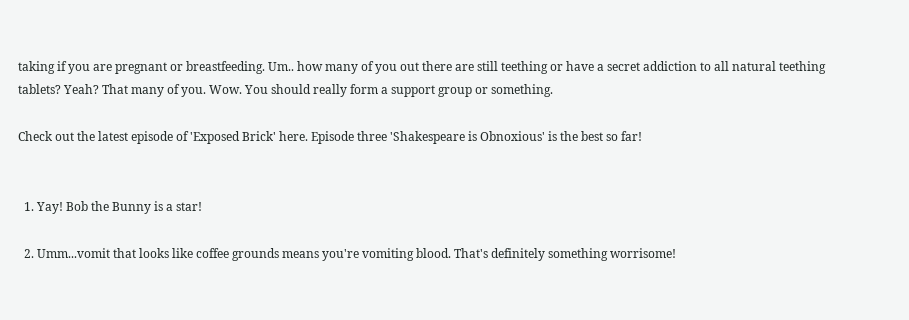taking if you are pregnant or breastfeeding. Um.. how many of you out there are still teething or have a secret addiction to all natural teething tablets? Yeah? That many of you. Wow. You should really form a support group or something.

Check out the latest episode of 'Exposed Brick' here. Episode three 'Shakespeare is Obnoxious' is the best so far!


  1. Yay! Bob the Bunny is a star!

  2. Umm...vomit that looks like coffee grounds means you're vomiting blood. That's definitely something worrisome!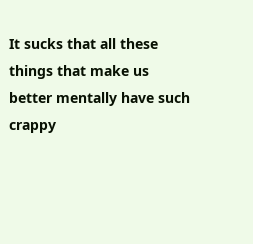It sucks that all these things that make us better mentally have such crappy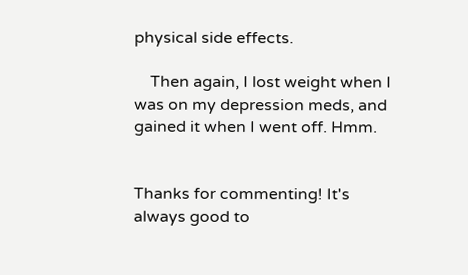physical side effects.

    Then again, I lost weight when I was on my depression meds, and gained it when I went off. Hmm.


Thanks for commenting! It's always good to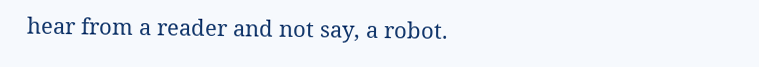hear from a reader and not say, a robot.